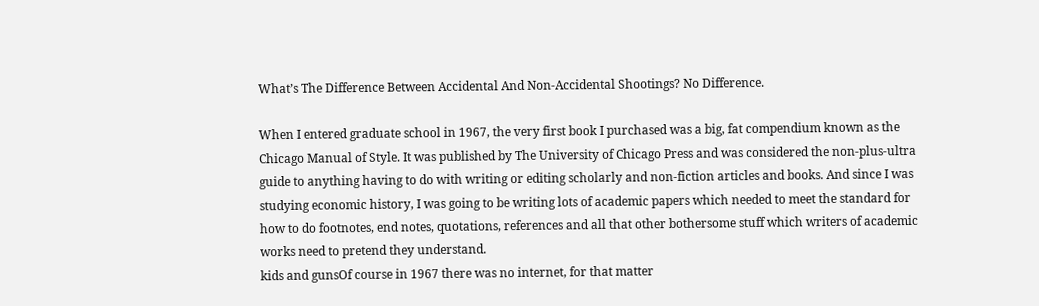What’s The Difference Between Accidental And Non-Accidental Shootings? No Difference.

When I entered graduate school in 1967, the very first book I purchased was a big, fat compendium known as the Chicago Manual of Style. It was published by The University of Chicago Press and was considered the non-plus-ultra guide to anything having to do with writing or editing scholarly and non-fiction articles and books. And since I was studying economic history, I was going to be writing lots of academic papers which needed to meet the standard for how to do footnotes, end notes, quotations, references and all that other bothersome stuff which writers of academic works need to pretend they understand.
kids and gunsOf course in 1967 there was no internet, for that matter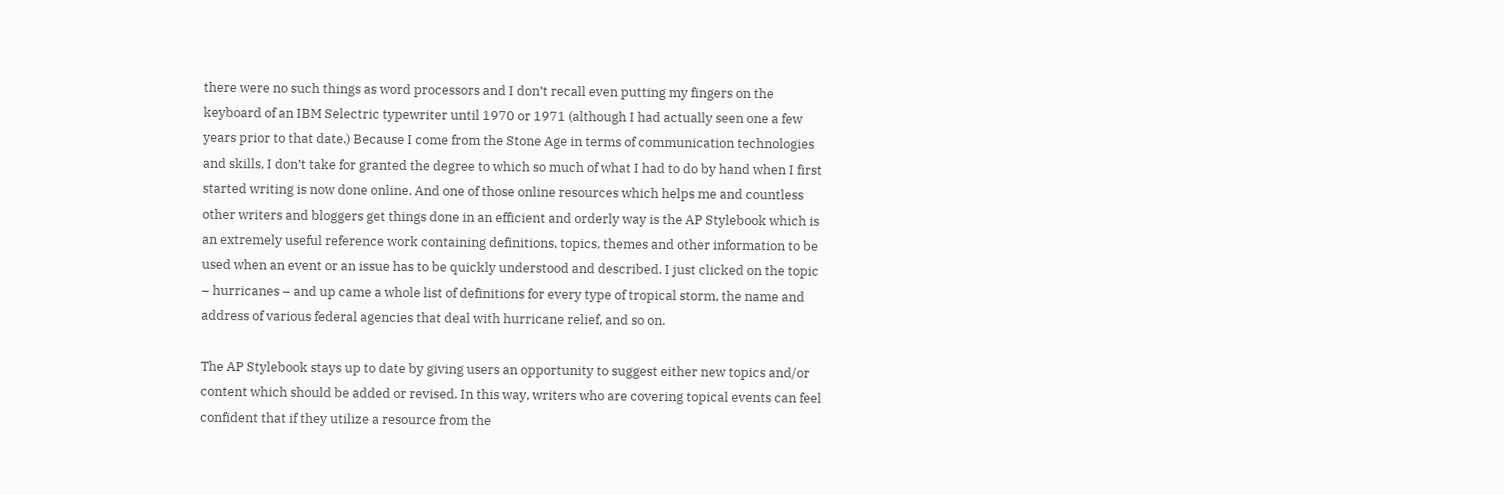there were no such things as word processors and I don’t recall even putting my fingers on the keyboard of an IBM Selectric typewriter until 1970 or 1971 (although I had actually seen one a few years prior to that date.) Because I come from the Stone Age in terms of communication technologies and skills, I don’t take for granted the degree to which so much of what I had to do by hand when I first started writing is now done online. And one of those online resources which helps me and countless other writers and bloggers get things done in an efficient and orderly way is the AP Stylebook which is an extremely useful reference work containing definitions, topics, themes and other information to be used when an event or an issue has to be quickly understood and described. I just clicked on the topic – hurricanes – and up came a whole list of definitions for every type of tropical storm, the name and address of various federal agencies that deal with hurricane relief, and so on.

The AP Stylebook stays up to date by giving users an opportunity to suggest either new topics and/or content which should be added or revised. In this way, writers who are covering topical events can feel confident that if they utilize a resource from the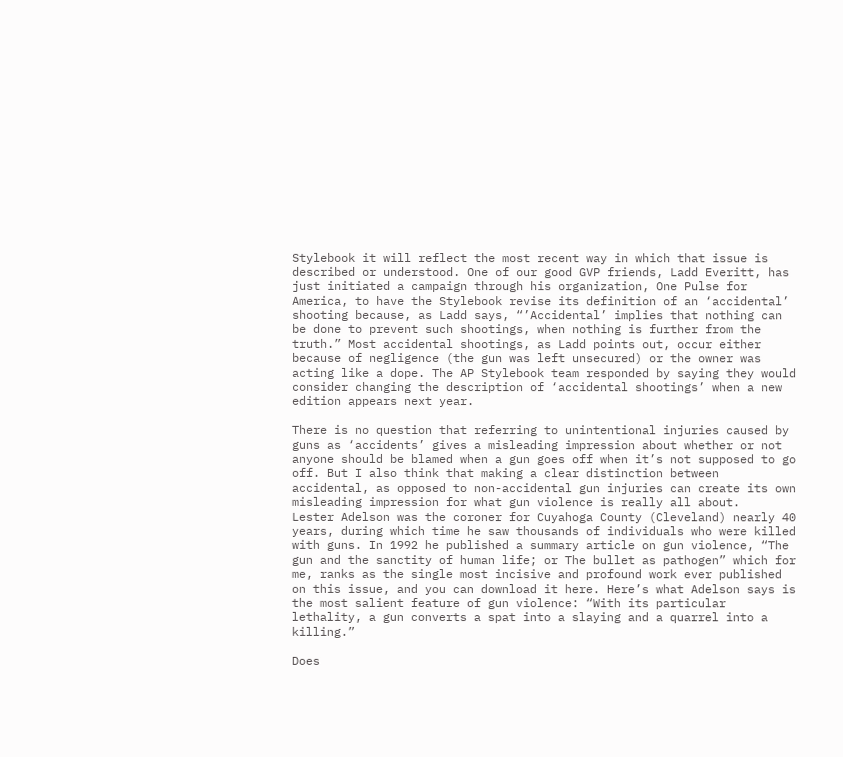Stylebook it will reflect the most recent way in which that issue is described or understood. One of our good GVP friends, Ladd Everitt, has just initiated a campaign through his organization, One Pulse for America, to have the Stylebook revise its definition of an ‘accidental’ shooting because, as Ladd says, “’Accidental’ implies that nothing can be done to prevent such shootings, when nothing is further from the truth.” Most accidental shootings, as Ladd points out, occur either because of negligence (the gun was left unsecured) or the owner was acting like a dope. The AP Stylebook team responded by saying they would consider changing the description of ‘accidental shootings’ when a new edition appears next year.

There is no question that referring to unintentional injuries caused by guns as ‘accidents’ gives a misleading impression about whether or not anyone should be blamed when a gun goes off when it’s not supposed to go off. But I also think that making a clear distinction between accidental, as opposed to non-accidental gun injuries can create its own misleading impression for what gun violence is really all about.
Lester Adelson was the coroner for Cuyahoga County (Cleveland) nearly 40 years, during which time he saw thousands of individuals who were killed with guns. In 1992 he published a summary article on gun violence, “The gun and the sanctity of human life; or The bullet as pathogen” which for me, ranks as the single most incisive and profound work ever published on this issue, and you can download it here. Here’s what Adelson says is the most salient feature of gun violence: “With its particular lethality, a gun converts a spat into a slaying and a quarrel into a killing.”

Does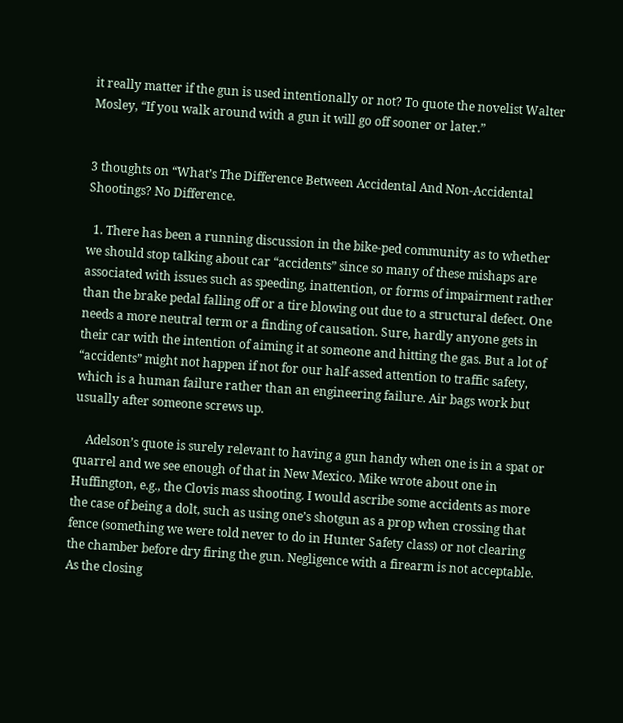it really matter if the gun is used intentionally or not? To quote the novelist Walter Mosley, “If you walk around with a gun it will go off sooner or later.”


3 thoughts on “What’s The Difference Between Accidental And Non-Accidental Shootings? No Difference.

  1. There has been a running discussion in the bike-ped community as to whether we should stop talking about car “accidents” since so many of these mishaps are associated with issues such as speeding, inattention, or forms of impairment rather than the brake pedal falling off or a tire blowing out due to a structural defect. One needs a more neutral term or a finding of causation. Sure, hardly anyone gets in their car with the intention of aiming it at someone and hitting the gas. But a lot of “accidents” might not happen if not for our half-assed attention to traffic safety, which is a human failure rather than an engineering failure. Air bags work but usually after someone screws up.

    Adelson’s quote is surely relevant to having a gun handy when one is in a spat or quarrel and we see enough of that in New Mexico. Mike wrote about one in Huffington, e.g., the Clovis mass shooting. I would ascribe some accidents as more the case of being a dolt, such as using one’s shotgun as a prop when crossing that fence (something we were told never to do in Hunter Safety class) or not clearing the chamber before dry firing the gun. Negligence with a firearm is not acceptable. As the closing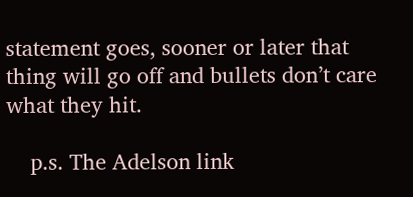statement goes, sooner or later that thing will go off and bullets don’t care what they hit.

    p.s. The Adelson link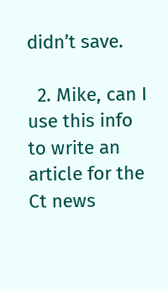didn’t save.

  2. Mike, can I use this info to write an article for the Ct news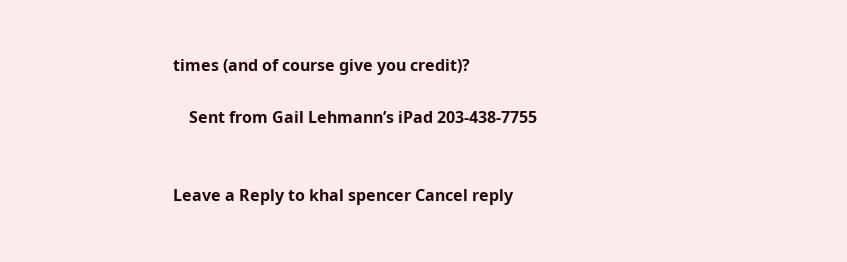times (and of course give you credit)?

    Sent from Gail Lehmann’s iPad 203-438-7755


Leave a Reply to khal spencer Cancel reply